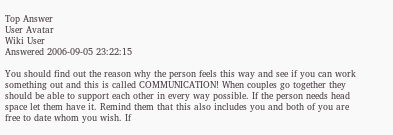Top Answer
User Avatar
Wiki User
Answered 2006-09-05 23:22:15

You should find out the reason why the person feels this way and see if you can work something out and this is called COMMUNICATION! When couples go together they should be able to support each other in every way possible. If the person needs head space let them have it. Remind them that this also includes you and both of you are free to date whom you wish. If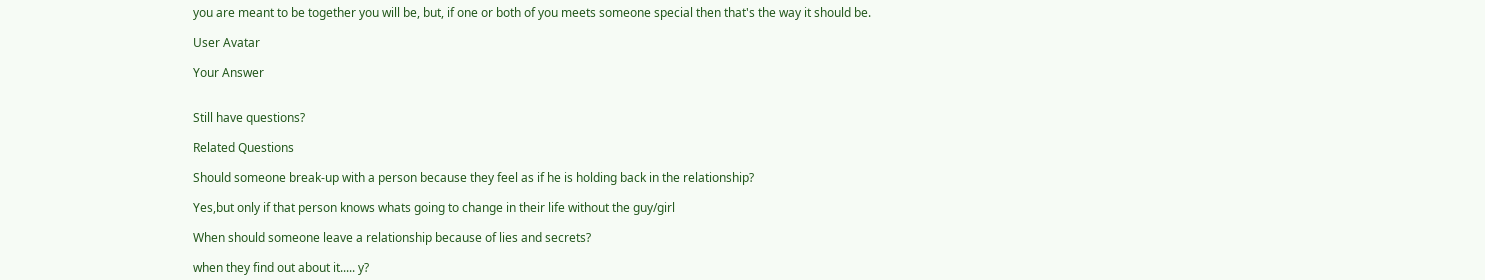you are meant to be together you will be, but, if one or both of you meets someone special then that's the way it should be.

User Avatar

Your Answer


Still have questions?

Related Questions

Should someone break-up with a person because they feel as if he is holding back in the relationship?

Yes,but only if that person knows whats going to change in their life without the guy/girl

When should someone leave a relationship because of lies and secrets?

when they find out about it..... y?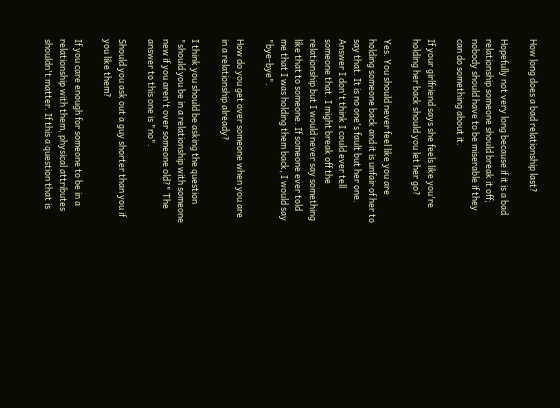How long does a bad relationship last?

Hopefully not very long because if it is a bad relationship someone should break it off; nobody should have to be miserable if they can do something about it.

If your girlfriend says she feels like you're holding her back should you let her go?

Yes. You should never feel like you are holding someone back and it is unfair of her to say that. It is no one's fault but her one. Answer I don't think I could ever tell someone that. I might break off the relationship but I would never say something like that to someone. If someone ever told me that I was holding them back, I would say "bye-bye".

How do you get over someone when you are in a relationship already?

I think you should be asking the question "should you be in a relationship with someone new if you aren't over someone old?" The answer to this one is "no".

Should you ask out a guy shorter than you if you like them?

If you care enough for someone to be in a relationship with them, physical attributes shouldn't matter. If this a question that is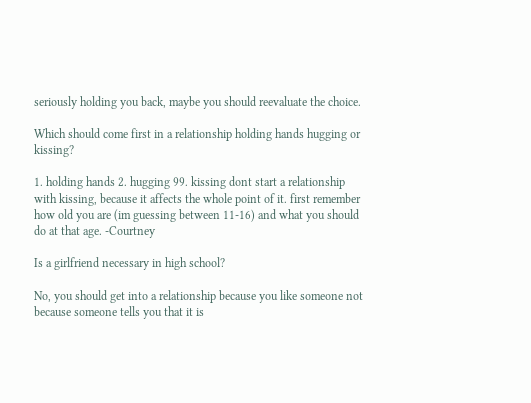seriously holding you back, maybe you should reevaluate the choice.

Which should come first in a relationship holding hands hugging or kissing?

1. holding hands 2. hugging 99. kissing dont start a relationship with kissing, because it affects the whole point of it. first remember how old you are (im guessing between 11-16) and what you should do at that age. -Courtney

Is a girlfriend necessary in high school?

No, you should get into a relationship because you like someone not because someone tells you that it is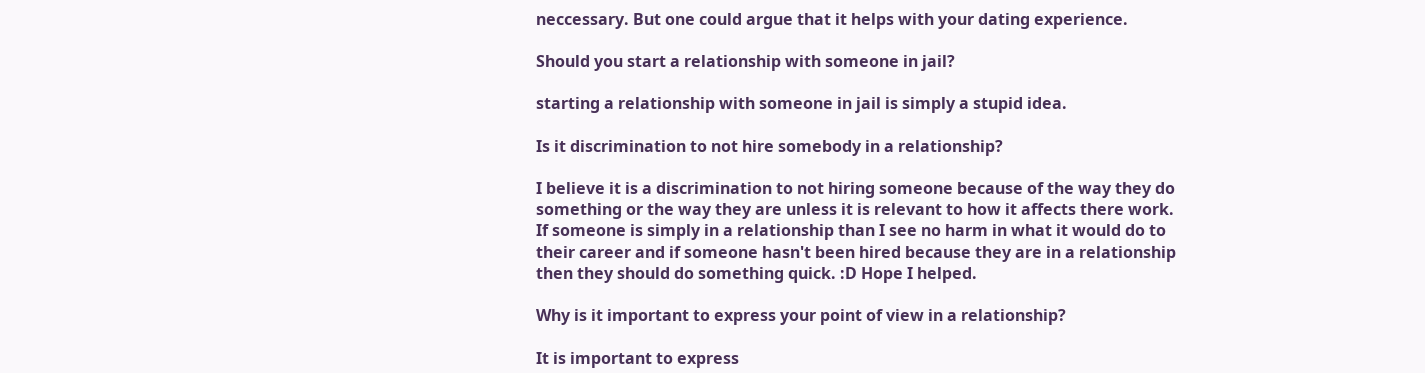neccessary. But one could argue that it helps with your dating experience.

Should you start a relationship with someone in jail?

starting a relationship with someone in jail is simply a stupid idea.

Is it discrimination to not hire somebody in a relationship?

I believe it is a discrimination to not hiring someone because of the way they do something or the way they are unless it is relevant to how it affects there work. If someone is simply in a relationship than I see no harm in what it would do to their career and if someone hasn't been hired because they are in a relationship then they should do something quick. :D Hope I helped.

Why is it important to express your point of view in a relationship?

It is important to express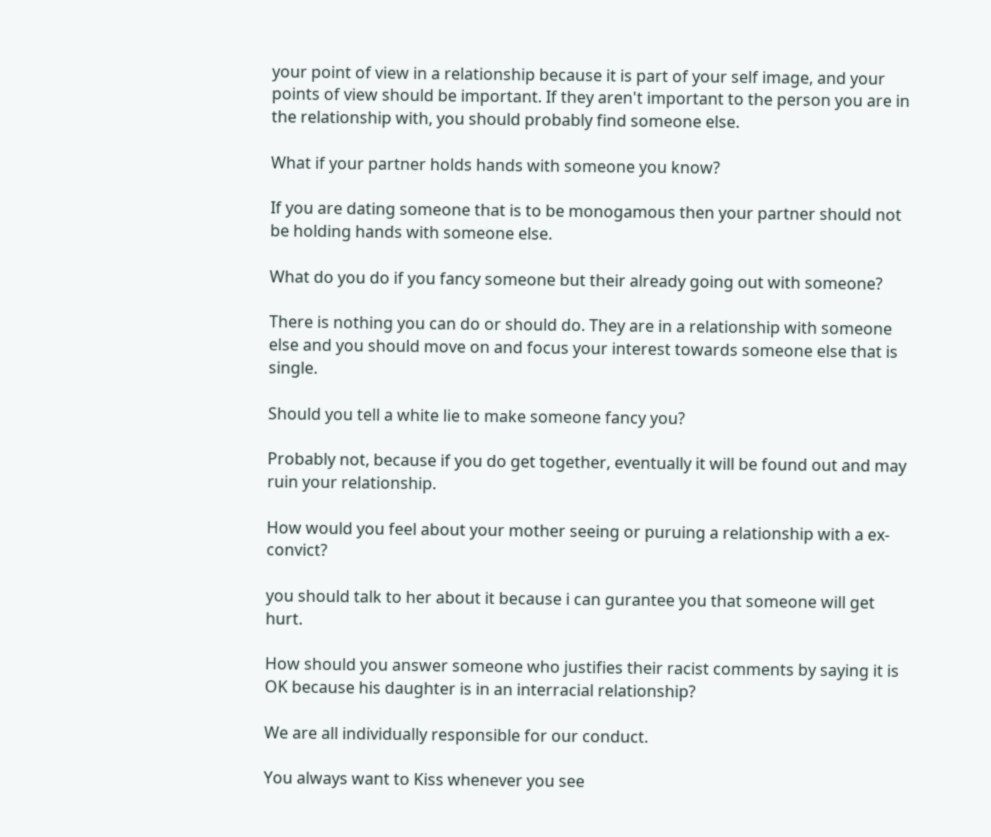your point of view in a relationship because it is part of your self image, and your points of view should be important. If they aren't important to the person you are in the relationship with, you should probably find someone else.

What if your partner holds hands with someone you know?

If you are dating someone that is to be monogamous then your partner should not be holding hands with someone else.

What do you do if you fancy someone but their already going out with someone?

There is nothing you can do or should do. They are in a relationship with someone else and you should move on and focus your interest towards someone else that is single.

Should you tell a white lie to make someone fancy you?

Probably not, because if you do get together, eventually it will be found out and may ruin your relationship.

How would you feel about your mother seeing or puruing a relationship with a ex-convict?

you should talk to her about it because i can gurantee you that someone will get hurt.

How should you answer someone who justifies their racist comments by saying it is OK because his daughter is in an interracial relationship?

We are all individually responsible for our conduct.

You always want to Kiss whenever you see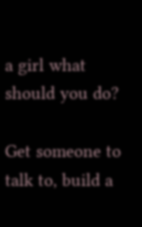a girl what should you do?

Get someone to talk to, build a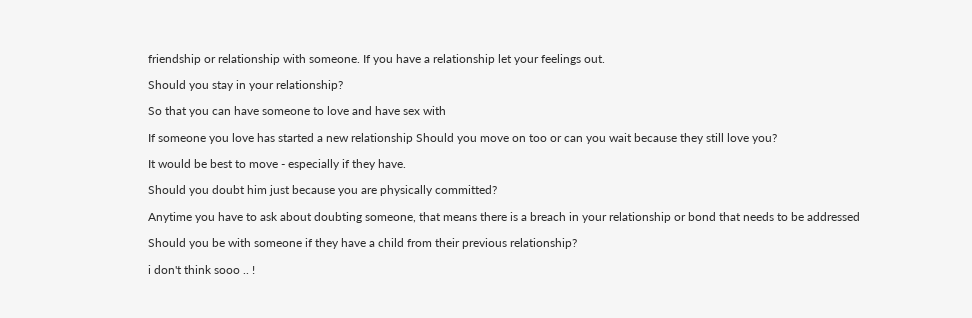friendship or relationship with someone. If you have a relationship let your feelings out.

Should you stay in your relationship?

So that you can have someone to love and have sex with

If someone you love has started a new relationship Should you move on too or can you wait because they still love you?

It would be best to move - especially if they have.

Should you doubt him just because you are physically committed?

Anytime you have to ask about doubting someone, that means there is a breach in your relationship or bond that needs to be addressed

Should you be with someone if they have a child from their previous relationship?

i don't think sooo .. !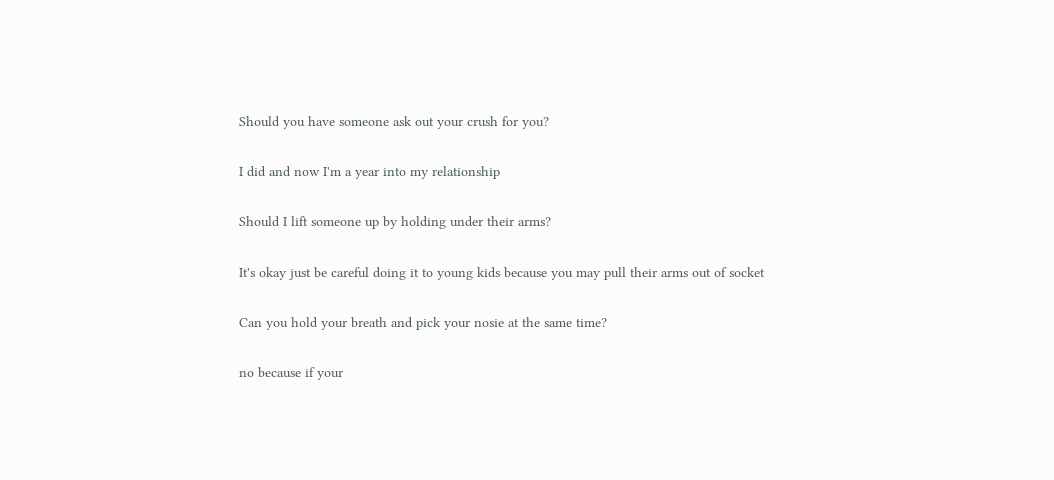Should you have someone ask out your crush for you?

I did and now I'm a year into my relationship

Should I lift someone up by holding under their arms?

It's okay just be careful doing it to young kids because you may pull their arms out of socket

Can you hold your breath and pick your nosie at the same time?

no because if your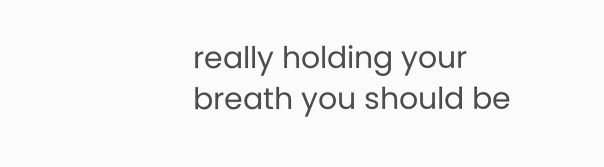really holding your breath you should be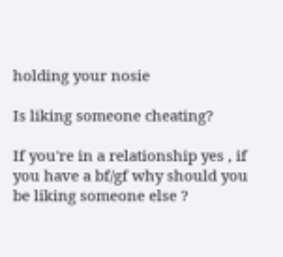holding your nosie

Is liking someone cheating?

If you're in a relationship yes , if you have a bf/gf why should you be liking someone else ?